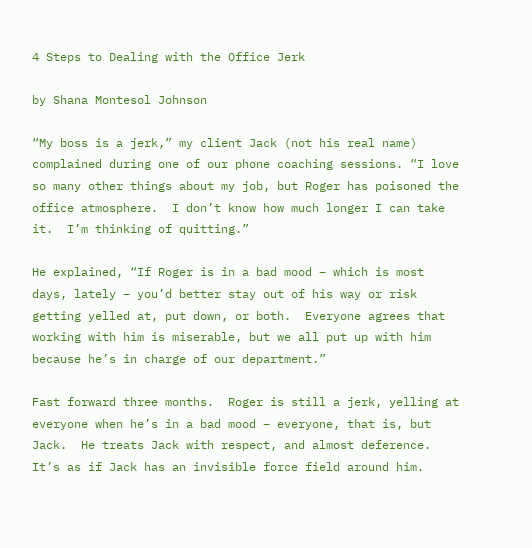4 Steps to Dealing with the Office Jerk

by Shana Montesol Johnson

“My boss is a jerk,” my client Jack (not his real name) complained during one of our phone coaching sessions. “I love so many other things about my job, but Roger has poisoned the office atmosphere.  I don’t know how much longer I can take it.  I’m thinking of quitting.”

He explained, “If Roger is in a bad mood – which is most days, lately – you’d better stay out of his way or risk getting yelled at, put down, or both.  Everyone agrees that working with him is miserable, but we all put up with him because he’s in charge of our department.”

Fast forward three months.  Roger is still a jerk, yelling at everyone when he’s in a bad mood – everyone, that is, but Jack.  He treats Jack with respect, and almost deference.  It’s as if Jack has an invisible force field around him.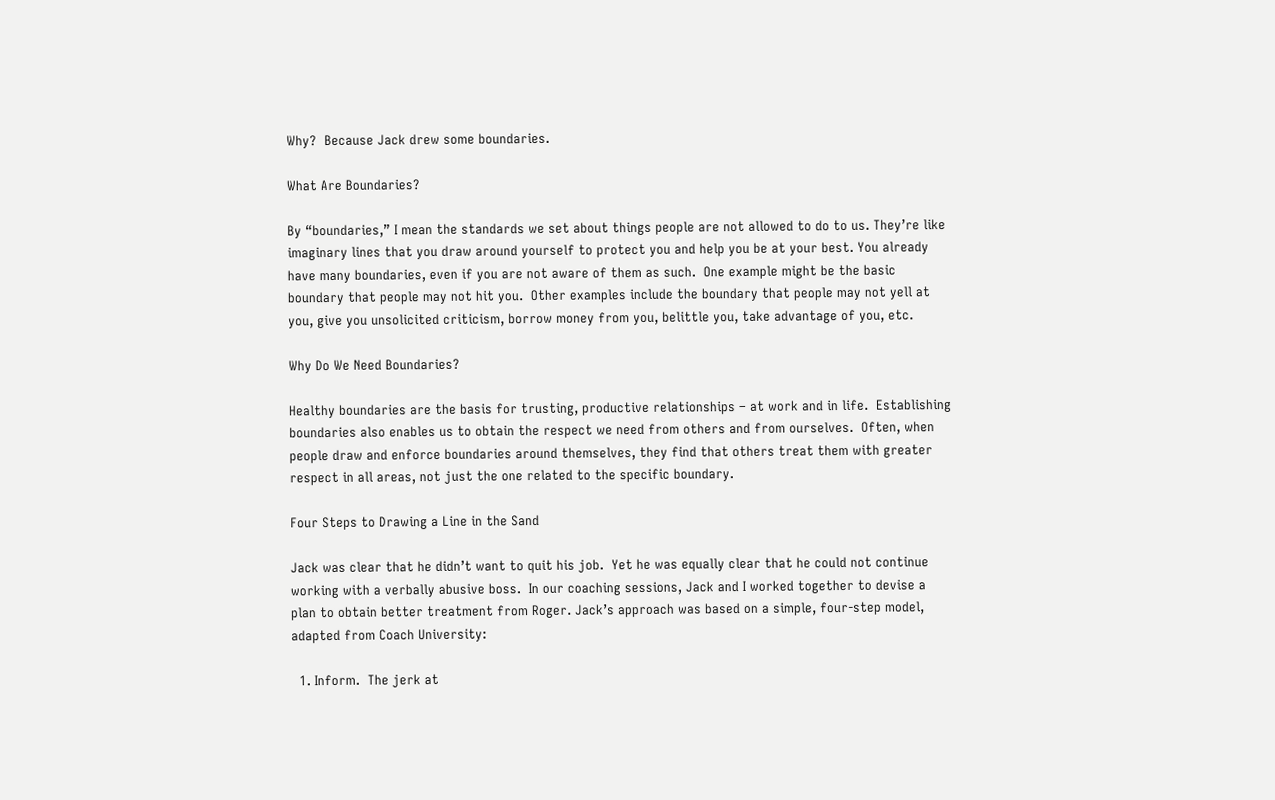Why?  Because Jack drew some boundaries.

What Are Boundaries?

By “boundaries,” I mean the standards we set about things people are not allowed to do to us. They’re like imaginary lines that you draw around yourself to protect you and help you be at your best. You already have many boundaries, even if you are not aware of them as such.  One example might be the basic boundary that people may not hit you.  Other examples include the boundary that people may not yell at you, give you unsolicited criticism, borrow money from you, belittle you, take advantage of you, etc.

Why Do We Need Boundaries?

Healthy boundaries are the basis for trusting, productive relationships – at work and in life.  Establishing boundaries also enables us to obtain the respect we need from others and from ourselves.  Often, when people draw and enforce boundaries around themselves, they find that others treat them with greater respect in all areas, not just the one related to the specific boundary.

Four Steps to Drawing a Line in the Sand

Jack was clear that he didn’t want to quit his job.  Yet he was equally clear that he could not continue working with a verbally abusive boss.  In our coaching sessions, Jack and I worked together to devise a plan to obtain better treatment from Roger. Jack’s approach was based on a simple, four-step model, adapted from Coach University:

  1. Inform.  The jerk at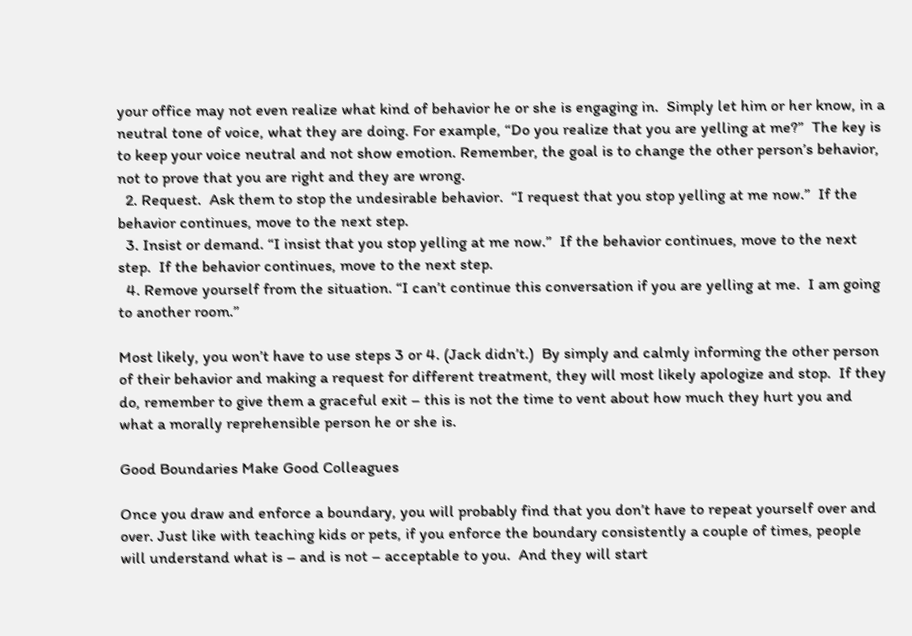your office may not even realize what kind of behavior he or she is engaging in.  Simply let him or her know, in a neutral tone of voice, what they are doing. For example, “Do you realize that you are yelling at me?”  The key is to keep your voice neutral and not show emotion. Remember, the goal is to change the other person’s behavior, not to prove that you are right and they are wrong.
  2. Request.  Ask them to stop the undesirable behavior.  “I request that you stop yelling at me now.”  If the behavior continues, move to the next step.
  3. Insist or demand. “I insist that you stop yelling at me now.”  If the behavior continues, move to the next step.  If the behavior continues, move to the next step.
  4. Remove yourself from the situation. “I can’t continue this conversation if you are yelling at me.  I am going to another room.”

Most likely, you won’t have to use steps 3 or 4. (Jack didn’t.)  By simply and calmly informing the other person of their behavior and making a request for different treatment, they will most likely apologize and stop.  If they do, remember to give them a graceful exit – this is not the time to vent about how much they hurt you and what a morally reprehensible person he or she is.

Good Boundaries Make Good Colleagues

Once you draw and enforce a boundary, you will probably find that you don’t have to repeat yourself over and over. Just like with teaching kids or pets, if you enforce the boundary consistently a couple of times, people will understand what is – and is not – acceptable to you.  And they will start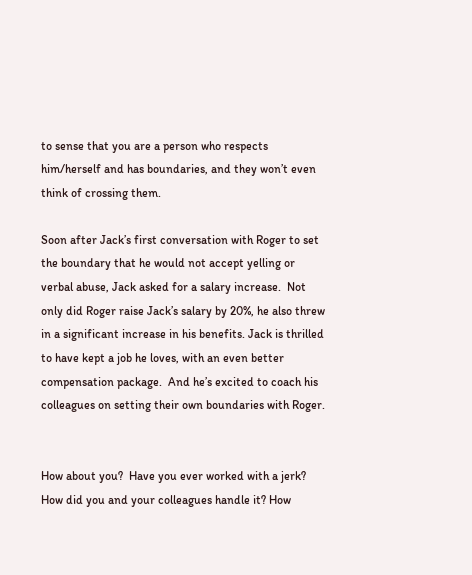to sense that you are a person who respects him/herself and has boundaries, and they won’t even think of crossing them.

Soon after Jack’s first conversation with Roger to set the boundary that he would not accept yelling or verbal abuse, Jack asked for a salary increase.  Not only did Roger raise Jack’s salary by 20%, he also threw in a significant increase in his benefits. Jack is thrilled to have kept a job he loves, with an even better compensation package.  And he’s excited to coach his colleagues on setting their own boundaries with Roger.


How about you?  Have you ever worked with a jerk?  How did you and your colleagues handle it? How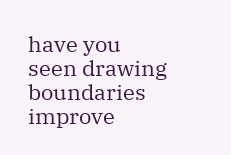have you seen drawing boundaries improve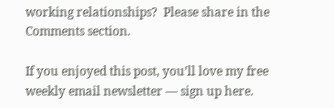working relationships?  Please share in the Comments section.

If you enjoyed this post, you’ll love my free weekly email newsletter — sign up here.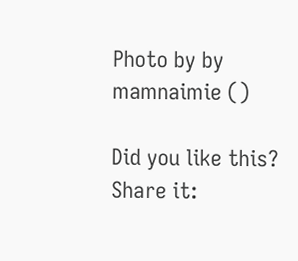Photo by by mamnaimie ()

Did you like this? Share it: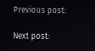Previous post:

Next post: